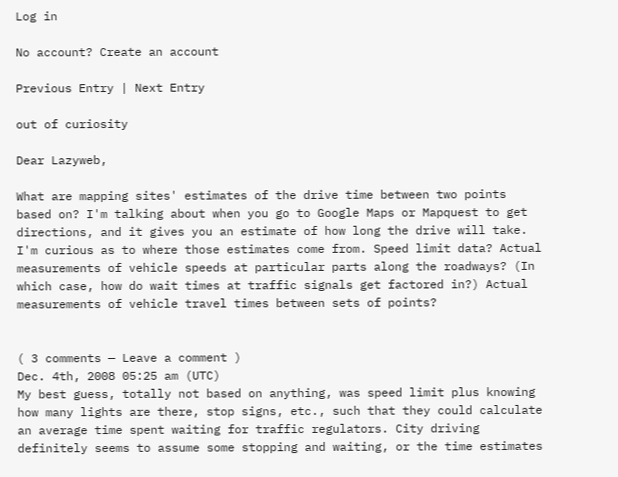Log in

No account? Create an account

Previous Entry | Next Entry

out of curiosity

Dear Lazyweb,

What are mapping sites' estimates of the drive time between two points based on? I'm talking about when you go to Google Maps or Mapquest to get directions, and it gives you an estimate of how long the drive will take. I'm curious as to where those estimates come from. Speed limit data? Actual measurements of vehicle speeds at particular parts along the roadways? (In which case, how do wait times at traffic signals get factored in?) Actual measurements of vehicle travel times between sets of points?


( 3 comments — Leave a comment )
Dec. 4th, 2008 05:25 am (UTC)
My best guess, totally not based on anything, was speed limit plus knowing how many lights are there, stop signs, etc., such that they could calculate an average time spent waiting for traffic regulators. City driving definitely seems to assume some stopping and waiting, or the time estimates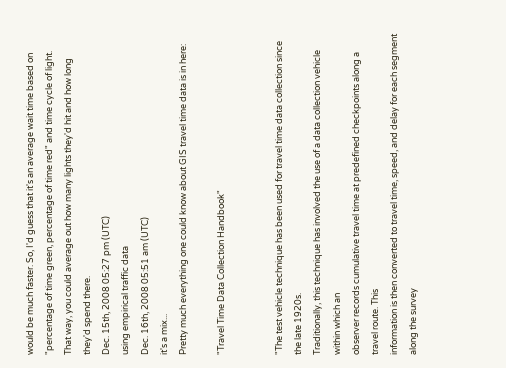would be much faster. So, I'd guess that it's an average wait time based on "percentage of time green, percentage of time red" and time cycle of light. That way, you could average out how many lights they'd hit and how long they'd spend there.
Dec. 15th, 2008 05:27 pm (UTC)
using empirical traffic data
Dec. 16th, 2008 05:51 am (UTC)
it's a mix...
Pretty much everything one could know about GIS travel time data is in here:

"Travel Time Data Collection Handbook"


"The test vehicle technique has been used for travel time data collection since the late 1920s.
Traditionally, this technique has involved the use of a data collection vehicle within which an
observer records cumulative travel time at predefined checkpoints along a travel route. This
information is then converted to travel time, speed, and delay for each segment along the survey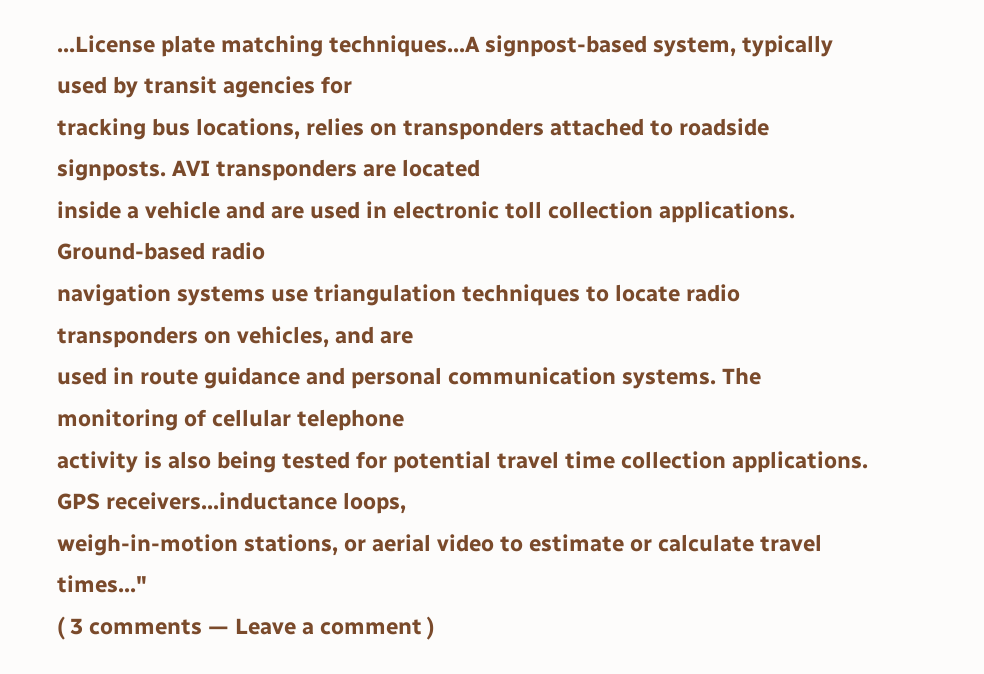...License plate matching techniques...A signpost-based system, typically used by transit agencies for
tracking bus locations, relies on transponders attached to roadside signposts. AVI transponders are located
inside a vehicle and are used in electronic toll collection applications. Ground-based radio
navigation systems use triangulation techniques to locate radio transponders on vehicles, and are
used in route guidance and personal communication systems. The monitoring of cellular telephone
activity is also being tested for potential travel time collection applications. GPS receivers...inductance loops,
weigh-in-motion stations, or aerial video to estimate or calculate travel times..."
( 3 comments — Leave a comment )